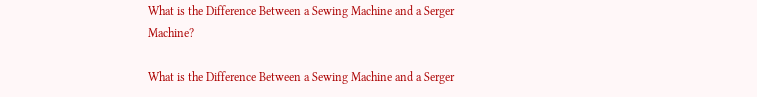What is the Difference Between a Sewing Machine and a Serger Machine?

What is the Difference Between a Sewing Machine and a Serger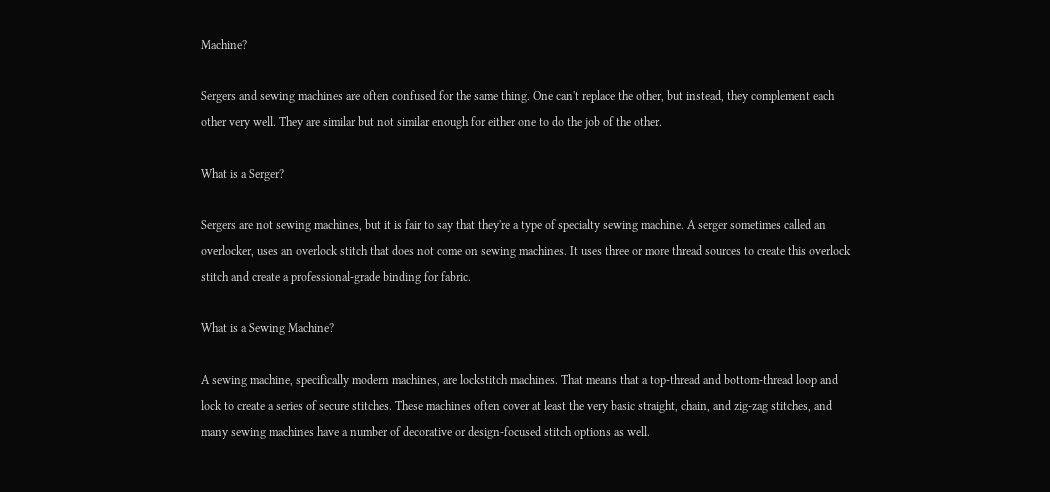Machine?

Sergers and sewing machines are often confused for the same thing. One can't replace the other, but instead, they complement each other very well. They are similar but not similar enough for either one to do the job of the other.

What is a Serger?

Sergers are not sewing machines, but it is fair to say that they're a type of specialty sewing machine. A serger sometimes called an overlocker, uses an overlock stitch that does not come on sewing machines. It uses three or more thread sources to create this overlock stitch and create a professional-grade binding for fabric.

What is a Sewing Machine?

A sewing machine, specifically modern machines, are lockstitch machines. That means that a top-thread and bottom-thread loop and lock to create a series of secure stitches. These machines often cover at least the very basic straight, chain, and zig-zag stitches, and many sewing machines have a number of decorative or design-focused stitch options as well.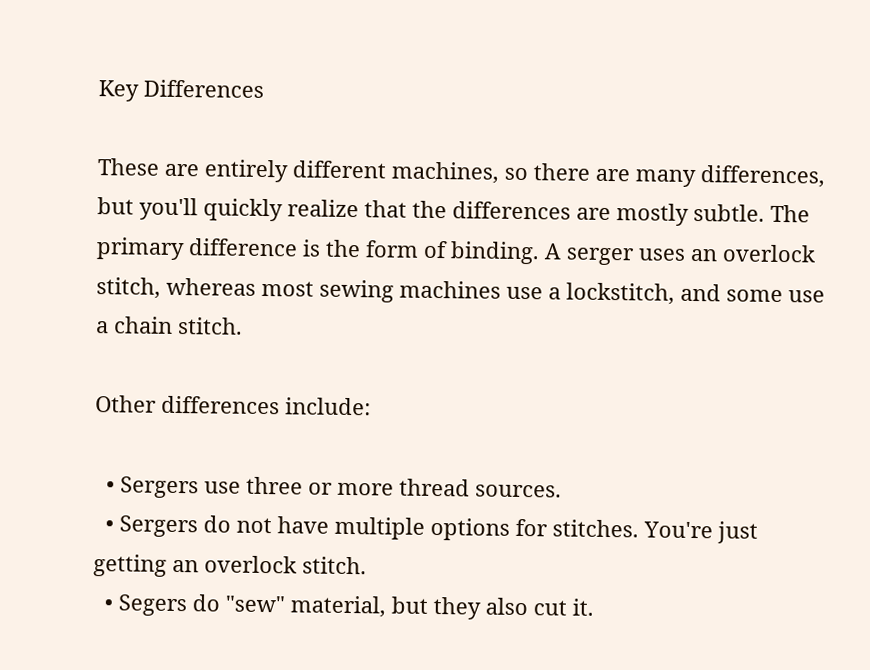Key Differences

These are entirely different machines, so there are many differences, but you'll quickly realize that the differences are mostly subtle. The primary difference is the form of binding. A serger uses an overlock stitch, whereas most sewing machines use a lockstitch, and some use a chain stitch.

Other differences include:

  • Sergers use three or more thread sources.
  • Sergers do not have multiple options for stitches. You're just getting an overlock stitch.
  • Segers do "sew" material, but they also cut it.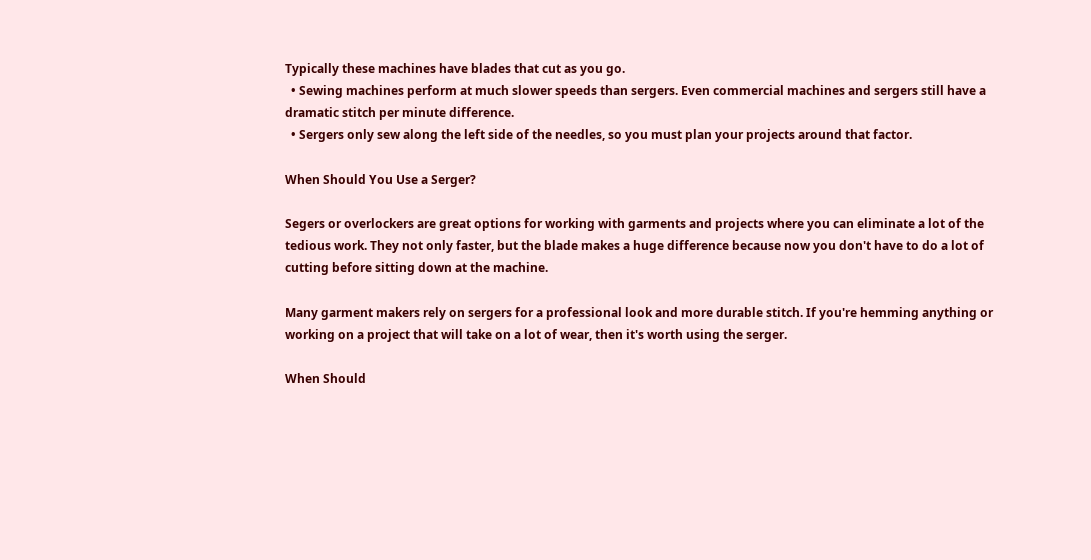Typically these machines have blades that cut as you go.
  • Sewing machines perform at much slower speeds than sergers. Even commercial machines and sergers still have a dramatic stitch per minute difference.
  • Sergers only sew along the left side of the needles, so you must plan your projects around that factor.

When Should You Use a Serger?

Segers or overlockers are great options for working with garments and projects where you can eliminate a lot of the tedious work. They not only faster, but the blade makes a huge difference because now you don't have to do a lot of cutting before sitting down at the machine.

Many garment makers rely on sergers for a professional look and more durable stitch. If you're hemming anything or working on a project that will take on a lot of wear, then it's worth using the serger.

When Should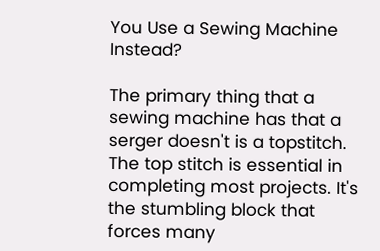You Use a Sewing Machine Instead?

The primary thing that a sewing machine has that a serger doesn't is a topstitch. The top stitch is essential in completing most projects. It's the stumbling block that forces many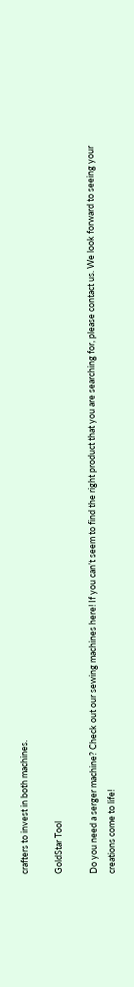crafters to invest in both machines.

GoldStar Tool

Do you need a serger machine? Check out our sewing machines here! If you can’t seem to find the right product that you are searching for, please contact us. We look forward to seeing your creations come to life!